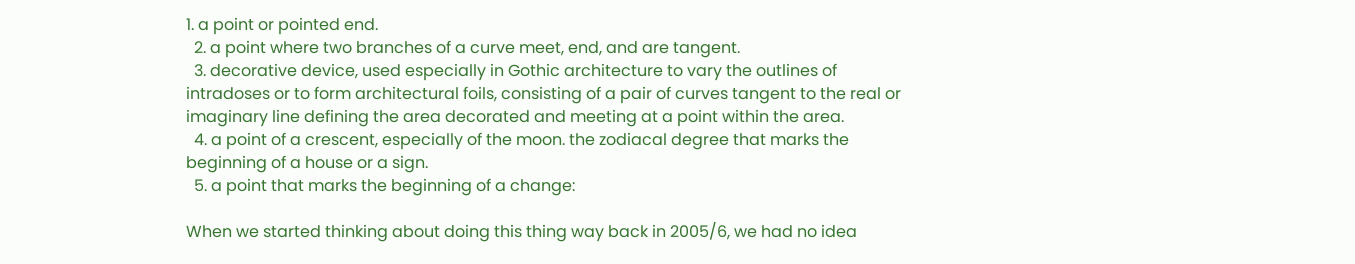1. a point or pointed end.
  2. a point where two branches of a curve meet, end, and are tangent.
  3. decorative device, used especially in Gothic architecture to vary the outlines of intradoses or to form architectural foils, consisting of a pair of curves tangent to the real or imaginary line defining the area decorated and meeting at a point within the area.
  4. a point of a crescent, especially of the moon. the zodiacal degree that marks the beginning of a house or a sign.
  5. a point that marks the beginning of a change:

When we started thinking about doing this thing way back in 2005/6, we had no idea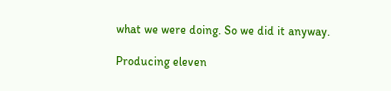what we were doing. So we did it anyway.

Producing eleven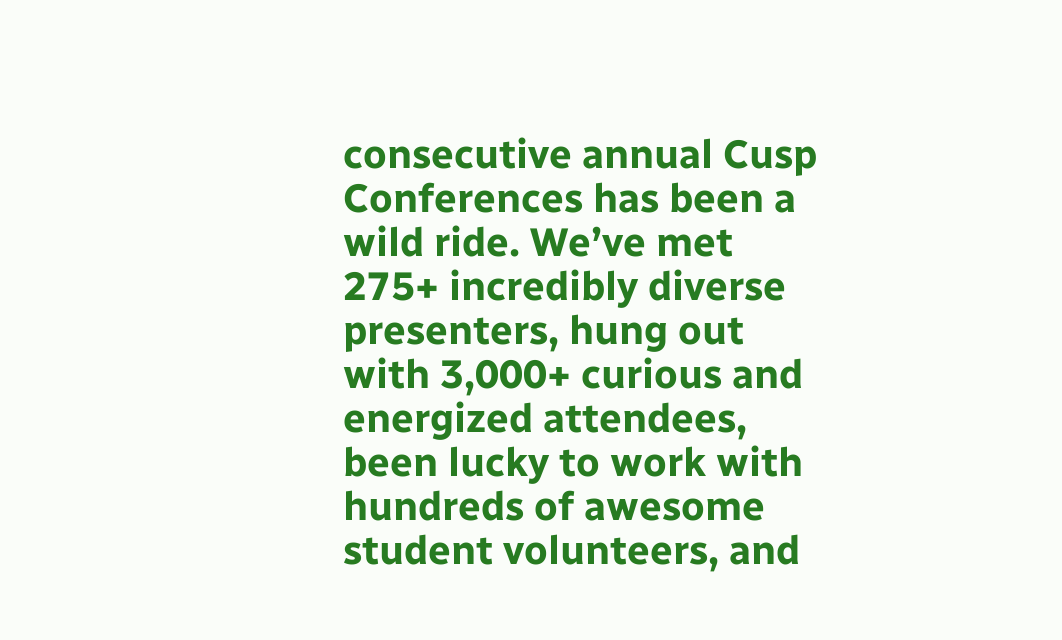consecutive annual Cusp Conferences has been a wild ride. We’ve met 275+ incredibly diverse presenters, hung out with 3,000+ curious and energized attendees, been lucky to work with hundreds of awesome student volunteers, and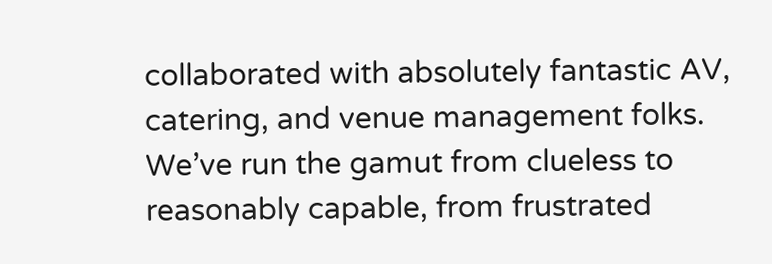collaborated with absolutely fantastic AV, catering, and venue management folks. We’ve run the gamut from clueless to reasonably capable, from frustrated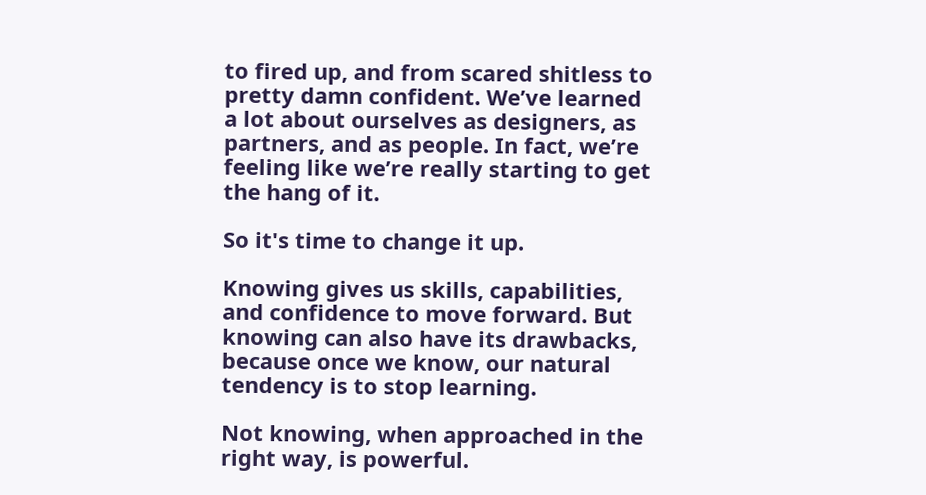to fired up, and from scared shitless to pretty damn confident. We’ve learned a lot about ourselves as designers, as partners, and as people. In fact, we’re feeling like we’re really starting to get the hang of it.

So it's time to change it up.

Knowing gives us skills, capabilities, and confidence to move forward. But knowing can also have its drawbacks, because once we know, our natural tendency is to stop learning.

Not knowing, when approached in the right way, is powerful.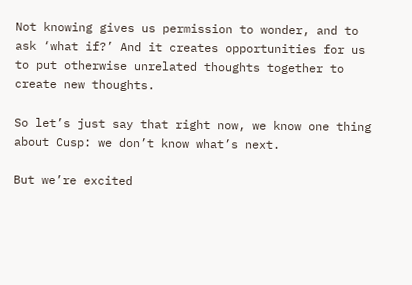Not knowing gives us permission to wonder, and to ask ‘what if?’ And it creates opportunities for us to put otherwise unrelated thoughts together to create new thoughts.

So let’s just say that right now, we know one thing about Cusp: we don’t know what’s next.

But we’re excited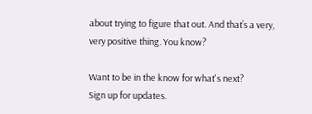about trying to figure that out. And that’s a very, very positive thing. You know?

Want to be in the know for what's next?
Sign up for updates.